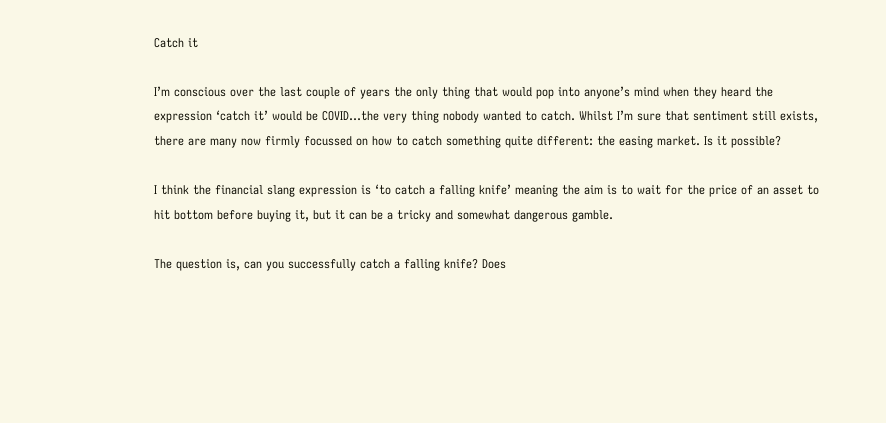Catch it

I’m conscious over the last couple of years the only thing that would pop into anyone’s mind when they heard the expression ‘catch it’ would be COVID…the very thing nobody wanted to catch. Whilst I’m sure that sentiment still exists, there are many now firmly focussed on how to catch something quite different: the easing market. Is it possible?

I think the financial slang expression is ‘to catch a falling knife’ meaning the aim is to wait for the price of an asset to hit bottom before buying it, but it can be a tricky and somewhat dangerous gamble.

The question is, can you successfully catch a falling knife? Does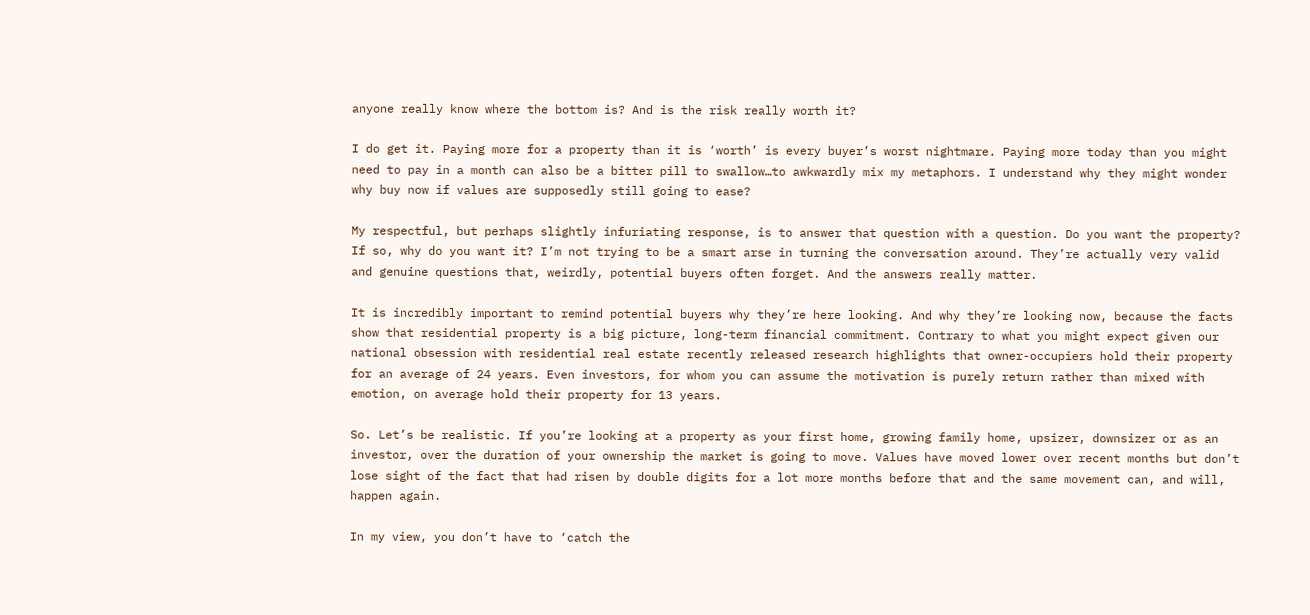anyone really know where the bottom is? And is the risk really worth it?

I do get it. Paying more for a property than it is ‘worth’ is every buyer’s worst nightmare. Paying more today than you might need to pay in a month can also be a bitter pill to swallow…to awkwardly mix my metaphors. I understand why they might wonder why buy now if values are supposedly still going to ease?

My respectful, but perhaps slightly infuriating response, is to answer that question with a question. Do you want the property? If so, why do you want it? I’m not trying to be a smart arse in turning the conversation around. They’re actually very valid and genuine questions that, weirdly, potential buyers often forget. And the answers really matter.

It is incredibly important to remind potential buyers why they’re here looking. And why they’re looking now, because the facts show that residential property is a big picture, long-term financial commitment. Contrary to what you might expect given our national obsession with residential real estate recently released research highlights that owner-occupiers hold their property for an average of 24 years. Even investors, for whom you can assume the motivation is purely return rather than mixed with emotion, on average hold their property for 13 years.

So. Let’s be realistic. If you’re looking at a property as your first home, growing family home, upsizer, downsizer or as an investor, over the duration of your ownership the market is going to move. Values have moved lower over recent months but don’t lose sight of the fact that had risen by double digits for a lot more months before that and the same movement can, and will, happen again.

In my view, you don’t have to ‘catch the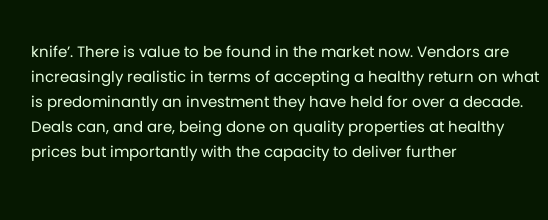knife’. There is value to be found in the market now. Vendors are increasingly realistic in terms of accepting a healthy return on what is predominantly an investment they have held for over a decade. Deals can, and are, being done on quality properties at healthy prices but importantly with the capacity to deliver further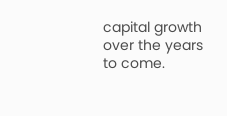capital growth over the years to come.